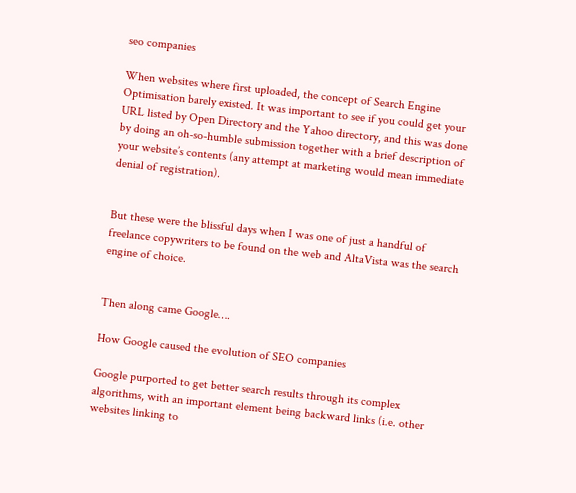seo companies

When websites where first uploaded, the concept of Search Engine Optimisation barely existed. It was important to see if you could get your URL listed by Open Directory and the Yahoo directory, and this was done by doing an oh-so-humble submission together with a brief description of your website’s contents (any attempt at marketing would mean immediate denial of registration).


But these were the blissful days when I was one of just a handful of freelance copywriters to be found on the web and AltaVista was the search engine of choice.


Then along came Google….

How Google caused the evolution of SEO companies

Google purported to get better search results through its complex algorithms, with an important element being backward links (i.e. other websites linking to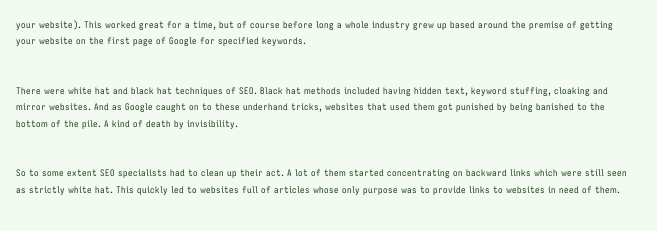your website). This worked great for a time, but of course before long a whole industry grew up based around the premise of getting your website on the first page of Google for specified keywords.


There were white hat and black hat techniques of SEO. Black hat methods included having hidden text, keyword stuffing, cloaking and mirror websites. And as Google caught on to these underhand tricks, websites that used them got punished by being banished to the bottom of the pile. A kind of death by invisibility.


So to some extent SEO specialists had to clean up their act. A lot of them started concentrating on backward links which were still seen as strictly white hat. This quickly led to websites full of articles whose only purpose was to provide links to websites in need of them.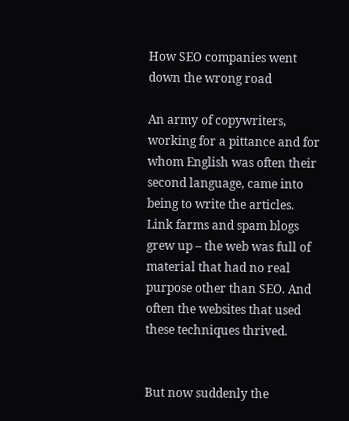How SEO companies went down the wrong road

An army of copywriters, working for a pittance and for whom English was often their second language, came into being to write the articles. Link farms and spam blogs grew up – the web was full of material that had no real purpose other than SEO. And often the websites that used these techniques thrived.


But now suddenly the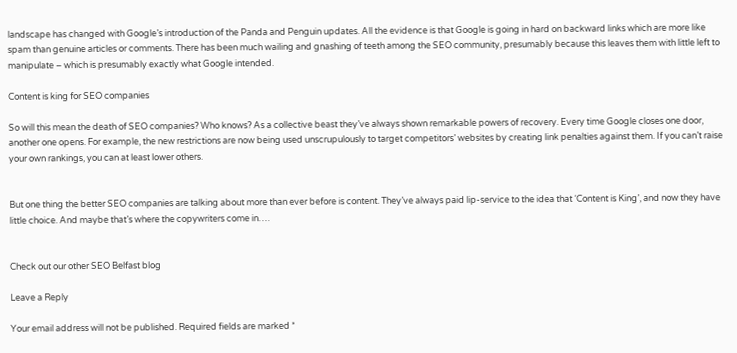landscape has changed with Google’s introduction of the Panda and Penguin updates. All the evidence is that Google is going in hard on backward links which are more like spam than genuine articles or comments. There has been much wailing and gnashing of teeth among the SEO community, presumably because this leaves them with little left to manipulate – which is presumably exactly what Google intended.

Content is king for SEO companies

So will this mean the death of SEO companies? Who knows? As a collective beast they’ve always shown remarkable powers of recovery. Every time Google closes one door, another one opens. For example, the new restrictions are now being used unscrupulously to target competitors’ websites by creating link penalties against them. If you can’t raise your own rankings, you can at least lower others.


But one thing the better SEO companies are talking about more than ever before is content. They’ve always paid lip-service to the idea that ‘Content is King’, and now they have little choice. And maybe that’s where the copywriters come in….


Check out our other SEO Belfast blog

Leave a Reply

Your email address will not be published. Required fields are marked *